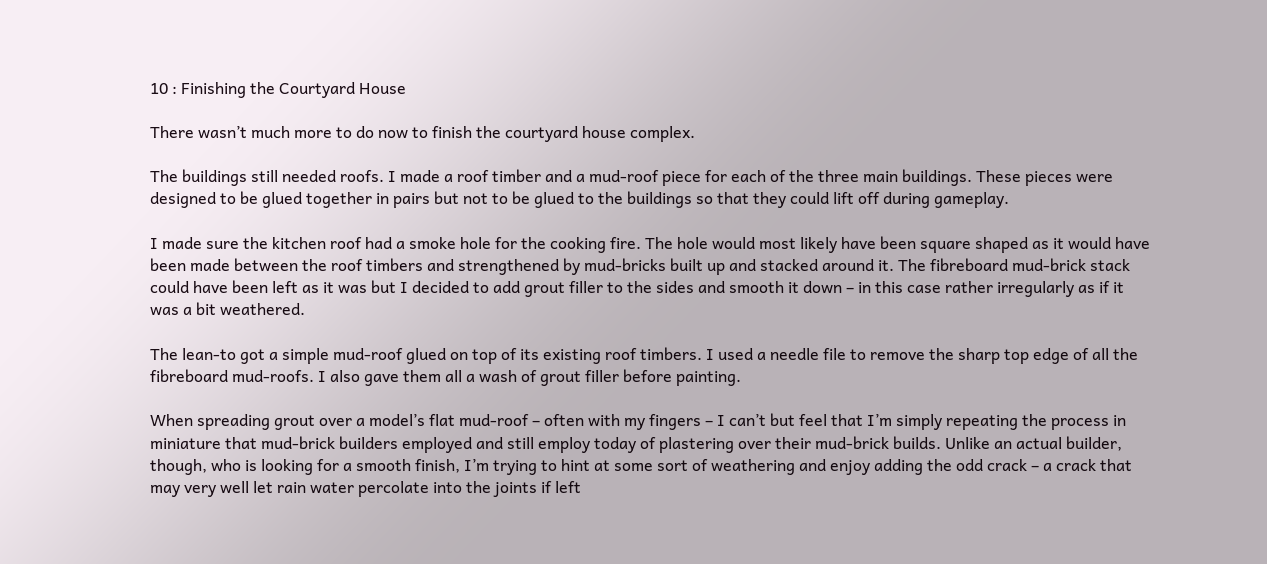10 : Finishing the Courtyard House

There wasn’t much more to do now to finish the courtyard house complex.

The buildings still needed roofs. I made a roof timber and a mud-roof piece for each of the three main buildings. These pieces were designed to be glued together in pairs but not to be glued to the buildings so that they could lift off during gameplay.

I made sure the kitchen roof had a smoke hole for the cooking fire. The hole would most likely have been square shaped as it would have been made between the roof timbers and strengthened by mud-bricks built up and stacked around it. The fibreboard mud-brick stack could have been left as it was but I decided to add grout filler to the sides and smooth it down – in this case rather irregularly as if it was a bit weathered.

The lean-to got a simple mud-roof glued on top of its existing roof timbers. I used a needle file to remove the sharp top edge of all the fibreboard mud-roofs. I also gave them all a wash of grout filler before painting.

When spreading grout over a model’s flat mud-roof – often with my fingers – I can’t but feel that I’m simply repeating the process in miniature that mud-brick builders employed and still employ today of plastering over their mud-brick builds. Unlike an actual builder, though, who is looking for a smooth finish, I’m trying to hint at some sort of weathering and enjoy adding the odd crack – a crack that may very well let rain water percolate into the joints if left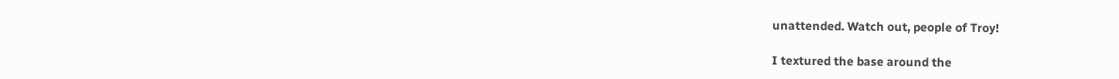unattended. Watch out, people of Troy!

I textured the base around the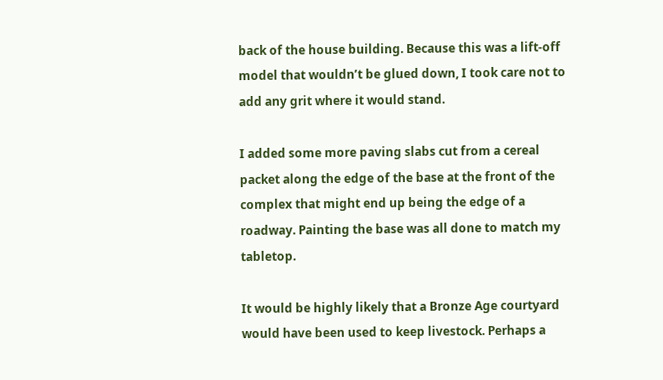back of the house building. Because this was a lift-off model that wouldn’t be glued down, I took care not to add any grit where it would stand.

I added some more paving slabs cut from a cereal packet along the edge of the base at the front of the complex that might end up being the edge of a roadway. Painting the base was all done to match my tabletop.

It would be highly likely that a Bronze Age courtyard would have been used to keep livestock. Perhaps a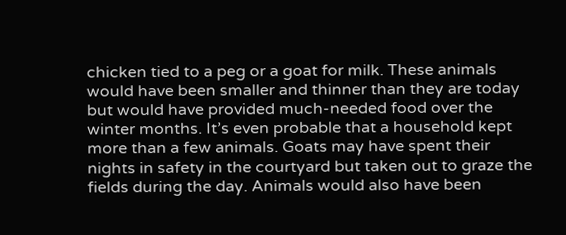chicken tied to a peg or a goat for milk. These animals would have been smaller and thinner than they are today but would have provided much-needed food over the winter months. It’s even probable that a household kept more than a few animals. Goats may have spent their nights in safety in the courtyard but taken out to graze the fields during the day. Animals would also have been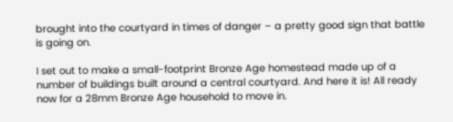brought into the courtyard in times of danger – a pretty good sign that battle is going on.

I set out to make a small-footprint Bronze Age homestead made up of a number of buildings built around a central courtyard. And here it is! All ready now for a 28mm Bronze Age household to move in.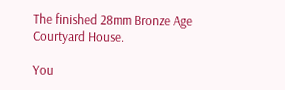The finished 28mm Bronze Age Courtyard House.

You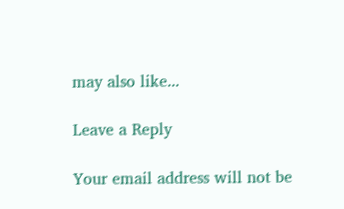may also like...

Leave a Reply

Your email address will not be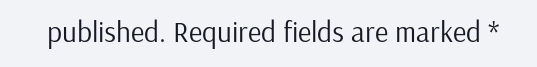published. Required fields are marked *